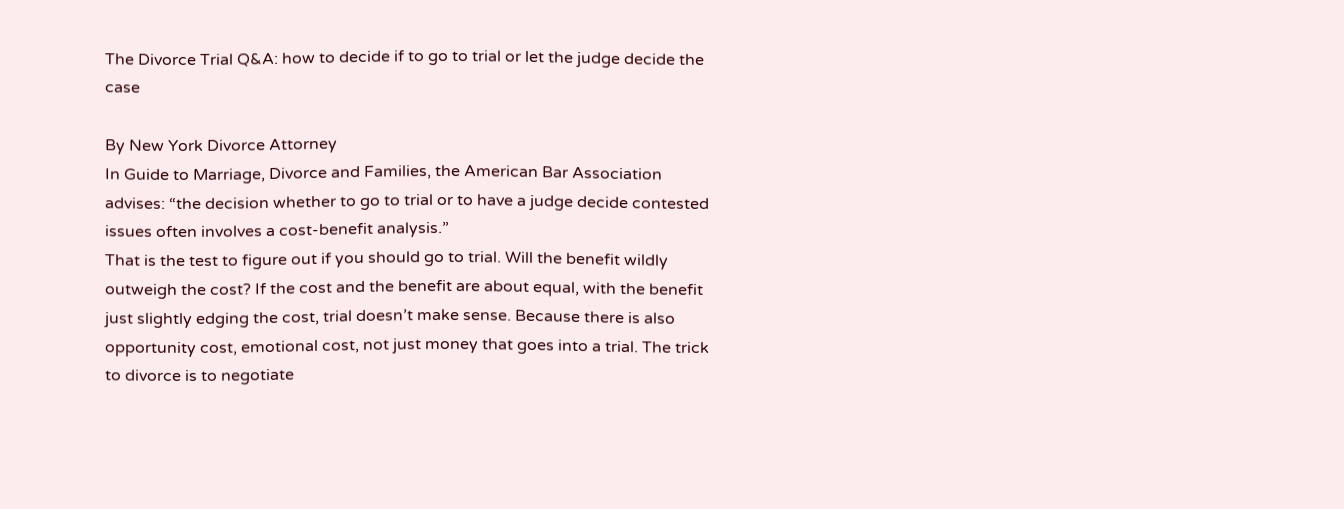The Divorce Trial Q&A: how to decide if to go to trial or let the judge decide the case

By New York Divorce Attorney
In Guide to Marriage, Divorce and Families, the American Bar Association advises: “the decision whether to go to trial or to have a judge decide contested issues often involves a cost-benefit analysis.”
That is the test to figure out if you should go to trial. Will the benefit wildly outweigh the cost? If the cost and the benefit are about equal, with the benefit just slightly edging the cost, trial doesn’t make sense. Because there is also opportunity cost, emotional cost, not just money that goes into a trial. The trick to divorce is to negotiate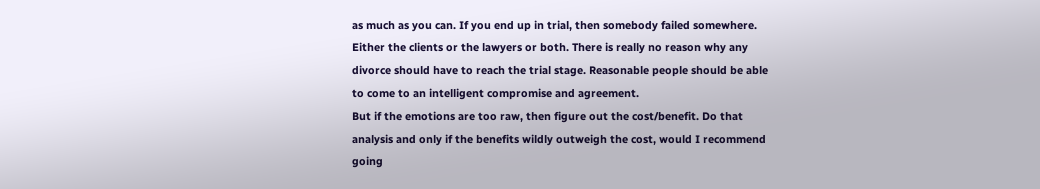as much as you can. If you end up in trial, then somebody failed somewhere. Either the clients or the lawyers or both. There is really no reason why any divorce should have to reach the trial stage. Reasonable people should be able to come to an intelligent compromise and agreement.
But if the emotions are too raw, then figure out the cost/benefit. Do that analysis and only if the benefits wildly outweigh the cost, would I recommend going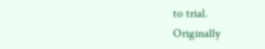to trial.
Originally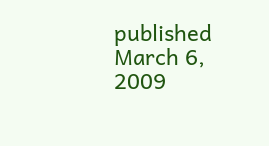published March 6, 2009